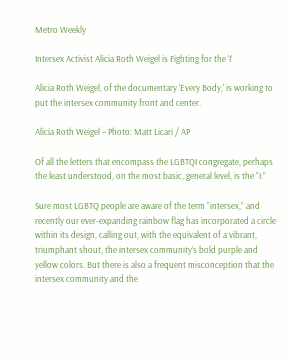Metro Weekly

Intersex Activist Alicia Roth Weigel is Fighting for the ‘I’

Alicia Roth Weigel, of the documentary 'Every Body,' is working to put the intersex community front and center.

Alicia Roth Weigel – Photo: Matt Licari / AP

Of all the letters that encompass the LGBTQI congregate, perhaps the least understood, on the most basic, general level, is the “I.”

Sure most LGBTQ people are aware of the term “intersex,” and recently our ever-expanding rainbow flag has incorporated a circle within its design, calling out, with the equivalent of a vibrant, triumphant shout, the intersex community’s bold purple and yellow colors. But there is also a frequent misconception that the intersex community and the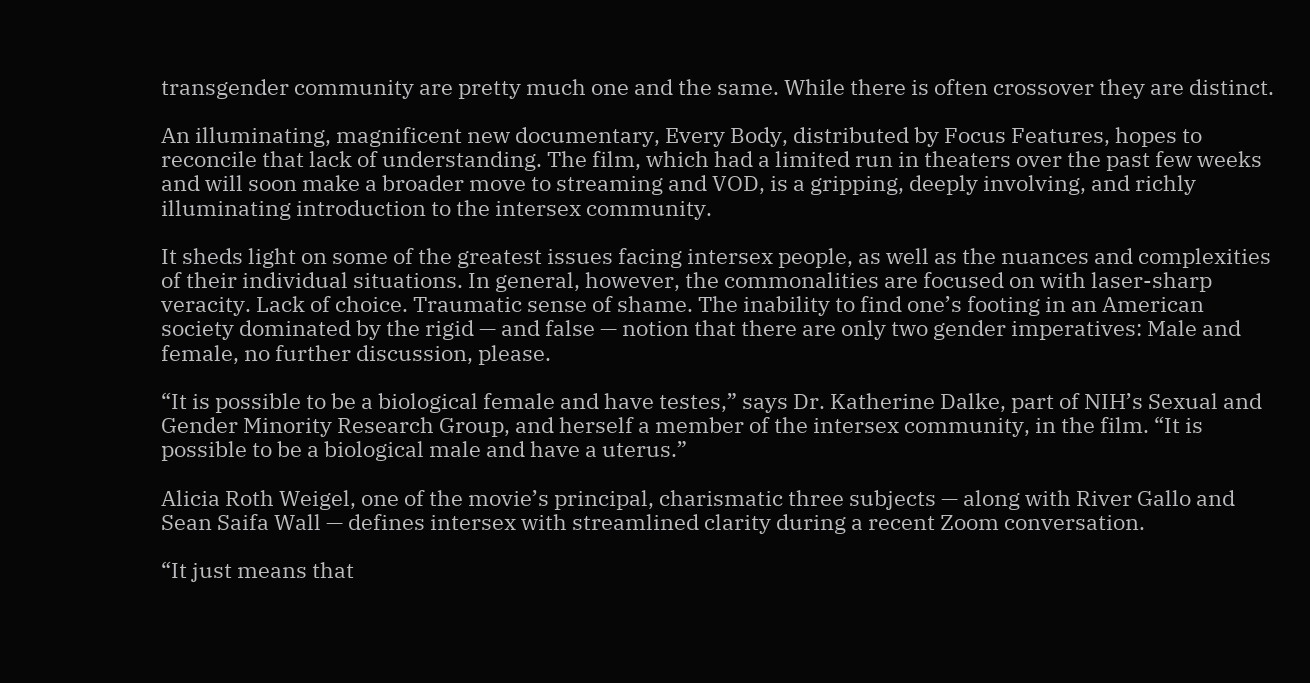transgender community are pretty much one and the same. While there is often crossover they are distinct.

An illuminating, magnificent new documentary, Every Body, distributed by Focus Features, hopes to reconcile that lack of understanding. The film, which had a limited run in theaters over the past few weeks and will soon make a broader move to streaming and VOD, is a gripping, deeply involving, and richly illuminating introduction to the intersex community.

It sheds light on some of the greatest issues facing intersex people, as well as the nuances and complexities of their individual situations. In general, however, the commonalities are focused on with laser-sharp veracity. Lack of choice. Traumatic sense of shame. The inability to find one’s footing in an American society dominated by the rigid — and false — notion that there are only two gender imperatives: Male and female, no further discussion, please.

“It is possible to be a biological female and have testes,” says Dr. Katherine Dalke, part of NIH’s Sexual and Gender Minority Research Group, and herself a member of the intersex community, in the film. “It is possible to be a biological male and have a uterus.”

Alicia Roth Weigel, one of the movie’s principal, charismatic three subjects — along with River Gallo and Sean Saifa Wall — defines intersex with streamlined clarity during a recent Zoom conversation.

“It just means that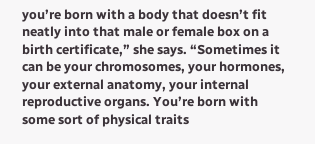you’re born with a body that doesn’t fit neatly into that male or female box on a birth certificate,” she says. “Sometimes it can be your chromosomes, your hormones, your external anatomy, your internal reproductive organs. You’re born with some sort of physical traits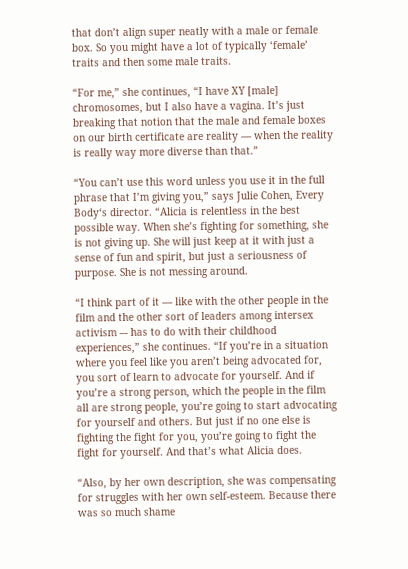that don’t align super neatly with a male or female box. So you might have a lot of typically ‘female’ traits and then some male traits.

“For me,” she continues, “I have XY [male] chromosomes, but I also have a vagina. It’s just breaking that notion that the male and female boxes on our birth certificate are reality — when the reality is really way more diverse than that.”

“You can’t use this word unless you use it in the full phrase that I’m giving you,” says Julie Cohen, Every Body‘s director. “Alicia is relentless in the best possible way. When she’s fighting for something, she is not giving up. She will just keep at it with just a sense of fun and spirit, but just a seriousness of purpose. She is not messing around.

“I think part of it — like with the other people in the film and the other sort of leaders among intersex activism –- has to do with their childhood experiences,” she continues. “If you’re in a situation where you feel like you aren’t being advocated for, you sort of learn to advocate for yourself. And if you’re a strong person, which the people in the film all are strong people, you’re going to start advocating for yourself and others. But just if no one else is fighting the fight for you, you’re going to fight the fight for yourself. And that’s what Alicia does.

“Also, by her own description, she was compensating for struggles with her own self-esteem. Because there was so much shame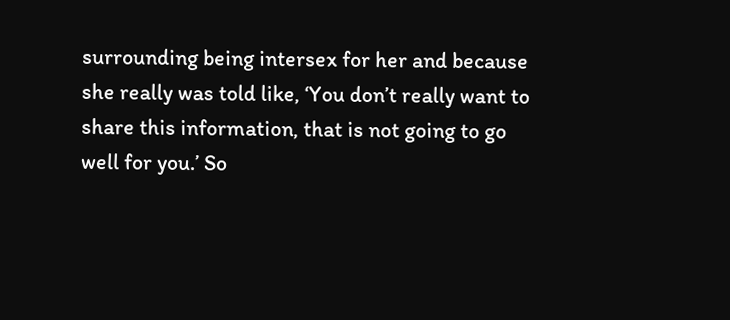surrounding being intersex for her and because she really was told like, ‘You don’t really want to share this information, that is not going to go well for you.’ So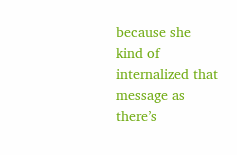because she kind of internalized that message as there’s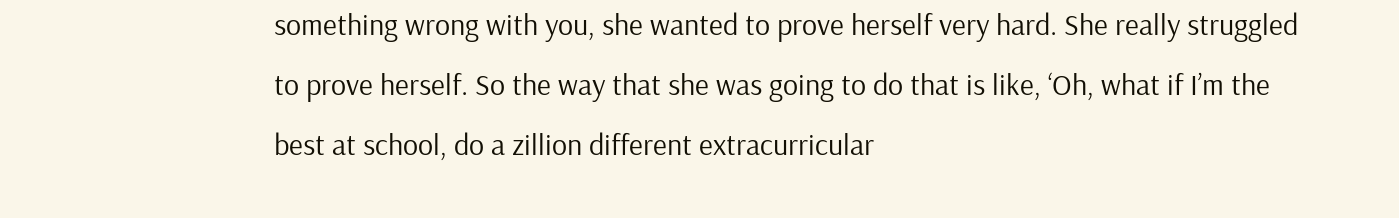something wrong with you, she wanted to prove herself very hard. She really struggled to prove herself. So the way that she was going to do that is like, ‘Oh, what if I’m the best at school, do a zillion different extracurricular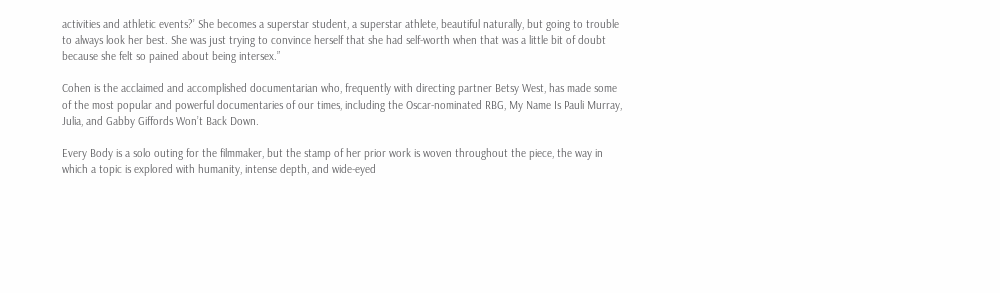activities and athletic events?’ She becomes a superstar student, a superstar athlete, beautiful naturally, but going to trouble to always look her best. She was just trying to convince herself that she had self-worth when that was a little bit of doubt because she felt so pained about being intersex.”

Cohen is the acclaimed and accomplished documentarian who, frequently with directing partner Betsy West, has made some of the most popular and powerful documentaries of our times, including the Oscar-nominated RBG, My Name Is Pauli Murray, Julia, and Gabby Giffords Won’t Back Down.

Every Body is a solo outing for the filmmaker, but the stamp of her prior work is woven throughout the piece, the way in which a topic is explored with humanity, intense depth, and wide-eyed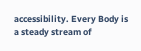accessibility. Every Body is a steady stream of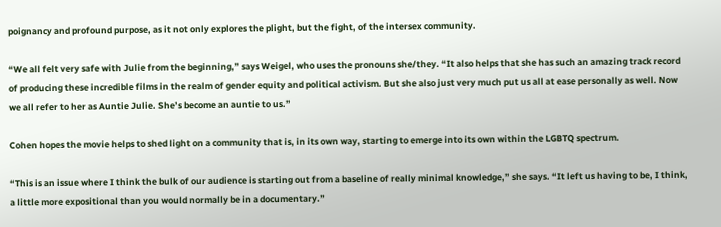poignancy and profound purpose, as it not only explores the plight, but the fight, of the intersex community.

“We all felt very safe with Julie from the beginning,” says Weigel, who uses the pronouns she/they. “It also helps that she has such an amazing track record of producing these incredible films in the realm of gender equity and political activism. But she also just very much put us all at ease personally as well. Now we all refer to her as Auntie Julie. She’s become an auntie to us.”

Cohen hopes the movie helps to shed light on a community that is, in its own way, starting to emerge into its own within the LGBTQ spectrum.

“This is an issue where I think the bulk of our audience is starting out from a baseline of really minimal knowledge,” she says. “It left us having to be, I think, a little more expositional than you would normally be in a documentary.”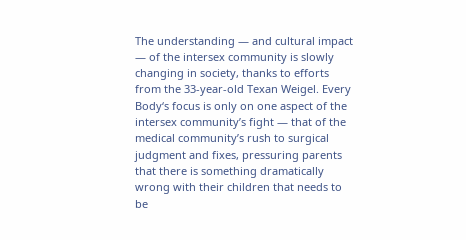The understanding — and cultural impact — of the intersex community is slowly changing in society, thanks to efforts from the 33-year-old Texan Weigel. Every Body‘s focus is only on one aspect of the intersex community’s fight — that of the medical community’s rush to surgical judgment and fixes, pressuring parents that there is something dramatically wrong with their children that needs to be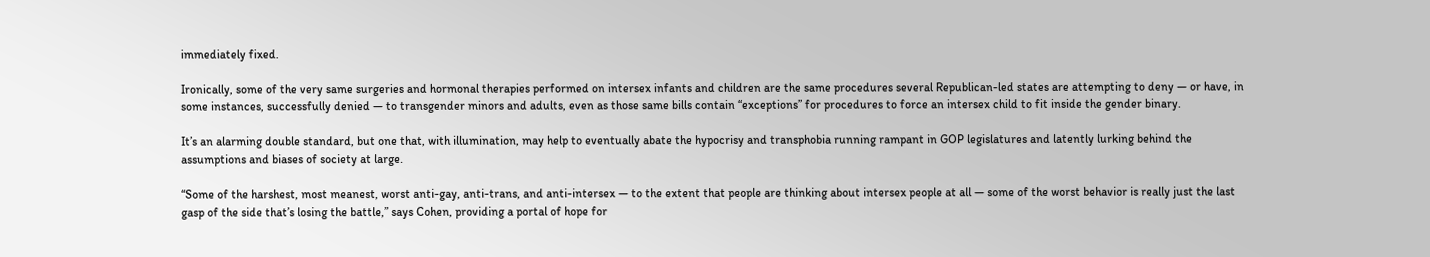immediately fixed.

Ironically, some of the very same surgeries and hormonal therapies performed on intersex infants and children are the same procedures several Republican-led states are attempting to deny — or have, in some instances, successfully denied — to transgender minors and adults, even as those same bills contain “exceptions” for procedures to force an intersex child to fit inside the gender binary.

It’s an alarming double standard, but one that, with illumination, may help to eventually abate the hypocrisy and transphobia running rampant in GOP legislatures and latently lurking behind the assumptions and biases of society at large.

“Some of the harshest, most meanest, worst anti-gay, anti-trans, and anti-intersex — to the extent that people are thinking about intersex people at all — some of the worst behavior is really just the last gasp of the side that’s losing the battle,” says Cohen, providing a portal of hope for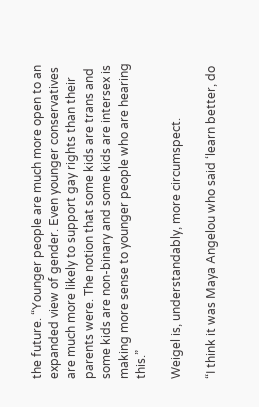the future. “Younger people are much more open to an expanded view of gender. Even younger conservatives are much more likely to support gay rights than their parents were. The notion that some kids are trans and some kids are non-binary and some kids are intersex is making more sense to younger people who are hearing this.”

Weigel is, understandably, more circumspect.

“I think it was Maya Angelou who said ‘learn better, do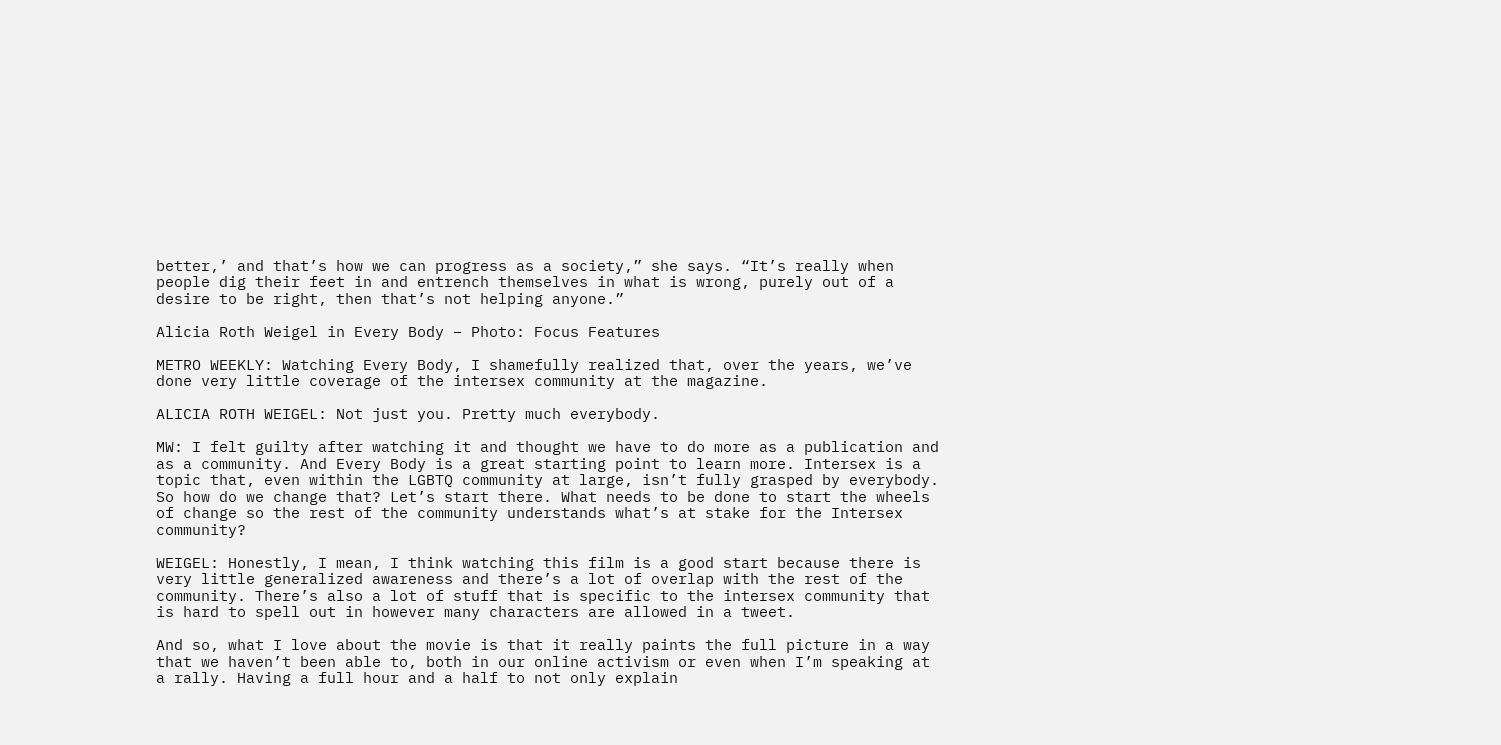better,’ and that’s how we can progress as a society,” she says. “It’s really when people dig their feet in and entrench themselves in what is wrong, purely out of a desire to be right, then that’s not helping anyone.”

Alicia Roth Weigel in Every Body – Photo: Focus Features

METRO WEEKLY: Watching Every Body, I shamefully realized that, over the years, we’ve done very little coverage of the intersex community at the magazine.

ALICIA ROTH WEIGEL: Not just you. Pretty much everybody.

MW: I felt guilty after watching it and thought we have to do more as a publication and as a community. And Every Body is a great starting point to learn more. Intersex is a topic that, even within the LGBTQ community at large, isn’t fully grasped by everybody. So how do we change that? Let’s start there. What needs to be done to start the wheels of change so the rest of the community understands what’s at stake for the Intersex community?

WEIGEL: Honestly, I mean, I think watching this film is a good start because there is very little generalized awareness and there’s a lot of overlap with the rest of the community. There’s also a lot of stuff that is specific to the intersex community that is hard to spell out in however many characters are allowed in a tweet.

And so, what I love about the movie is that it really paints the full picture in a way that we haven’t been able to, both in our online activism or even when I’m speaking at a rally. Having a full hour and a half to not only explain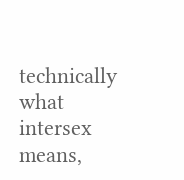technically what intersex means,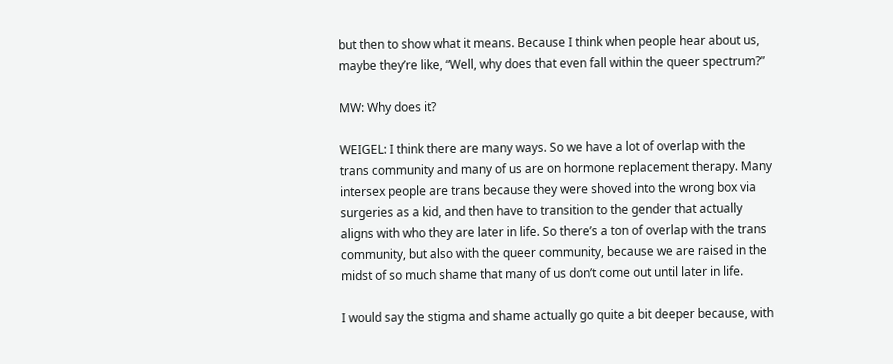but then to show what it means. Because I think when people hear about us, maybe they’re like, “Well, why does that even fall within the queer spectrum?”

MW: Why does it?

WEIGEL: I think there are many ways. So we have a lot of overlap with the trans community and many of us are on hormone replacement therapy. Many intersex people are trans because they were shoved into the wrong box via surgeries as a kid, and then have to transition to the gender that actually aligns with who they are later in life. So there’s a ton of overlap with the trans community, but also with the queer community, because we are raised in the midst of so much shame that many of us don’t come out until later in life.

I would say the stigma and shame actually go quite a bit deeper because, with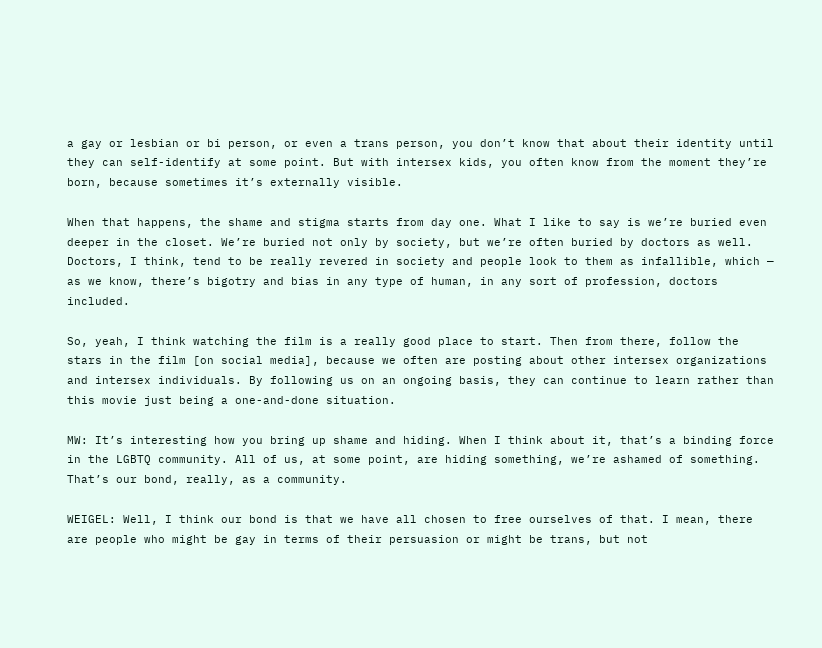a gay or lesbian or bi person, or even a trans person, you don’t know that about their identity until they can self-identify at some point. But with intersex kids, you often know from the moment they’re born, because sometimes it’s externally visible.

When that happens, the shame and stigma starts from day one. What I like to say is we’re buried even deeper in the closet. We’re buried not only by society, but we’re often buried by doctors as well. Doctors, I think, tend to be really revered in society and people look to them as infallible, which — as we know, there’s bigotry and bias in any type of human, in any sort of profession, doctors included.

So, yeah, I think watching the film is a really good place to start. Then from there, follow the stars in the film [on social media], because we often are posting about other intersex organizations and intersex individuals. By following us on an ongoing basis, they can continue to learn rather than this movie just being a one-and-done situation.

MW: It’s interesting how you bring up shame and hiding. When I think about it, that’s a binding force in the LGBTQ community. All of us, at some point, are hiding something, we’re ashamed of something. That’s our bond, really, as a community.

WEIGEL: Well, I think our bond is that we have all chosen to free ourselves of that. I mean, there are people who might be gay in terms of their persuasion or might be trans, but not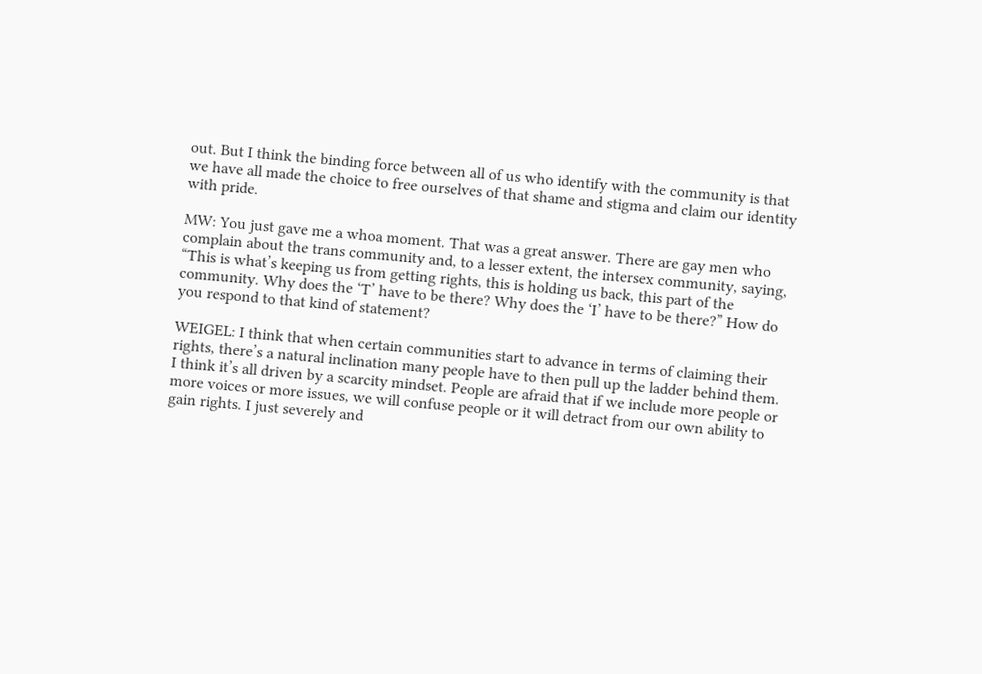out. But I think the binding force between all of us who identify with the community is that we have all made the choice to free ourselves of that shame and stigma and claim our identity with pride.

MW: You just gave me a whoa moment. That was a great answer. There are gay men who complain about the trans community and, to a lesser extent, the intersex community, saying, “This is what’s keeping us from getting rights, this is holding us back, this part of the community. Why does the ‘T’ have to be there? Why does the ‘I’ have to be there?” How do you respond to that kind of statement?

WEIGEL: I think that when certain communities start to advance in terms of claiming their rights, there’s a natural inclination many people have to then pull up the ladder behind them. I think it’s all driven by a scarcity mindset. People are afraid that if we include more people or more voices or more issues, we will confuse people or it will detract from our own ability to gain rights. I just severely and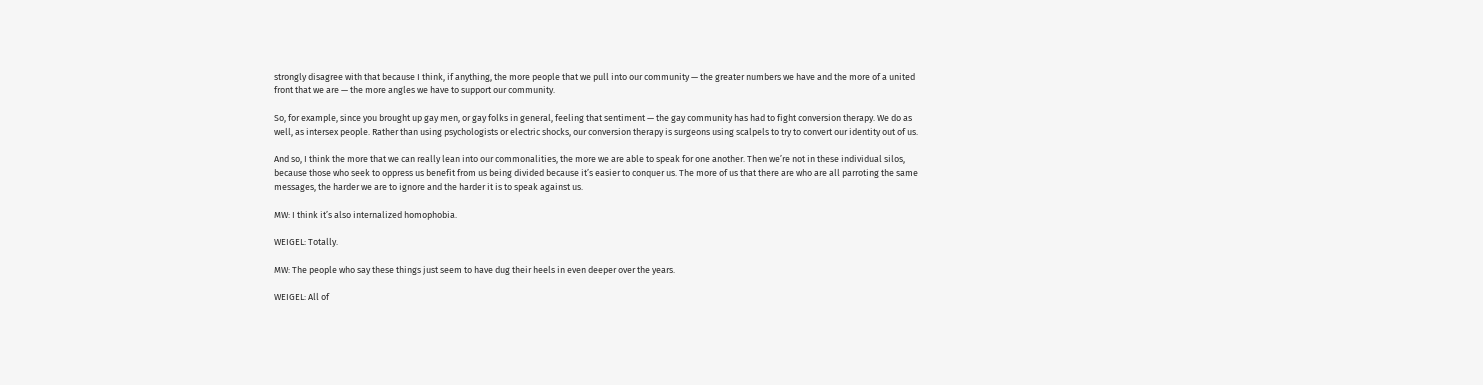strongly disagree with that because I think, if anything, the more people that we pull into our community — the greater numbers we have and the more of a united front that we are — the more angles we have to support our community.

So, for example, since you brought up gay men, or gay folks in general, feeling that sentiment — the gay community has had to fight conversion therapy. We do as well, as intersex people. Rather than using psychologists or electric shocks, our conversion therapy is surgeons using scalpels to try to convert our identity out of us.

And so, I think the more that we can really lean into our commonalities, the more we are able to speak for one another. Then we’re not in these individual silos, because those who seek to oppress us benefit from us being divided because it’s easier to conquer us. The more of us that there are who are all parroting the same messages, the harder we are to ignore and the harder it is to speak against us.

MW: I think it’s also internalized homophobia.

WEIGEL: Totally.

MW: The people who say these things just seem to have dug their heels in even deeper over the years.

WEIGEL: All of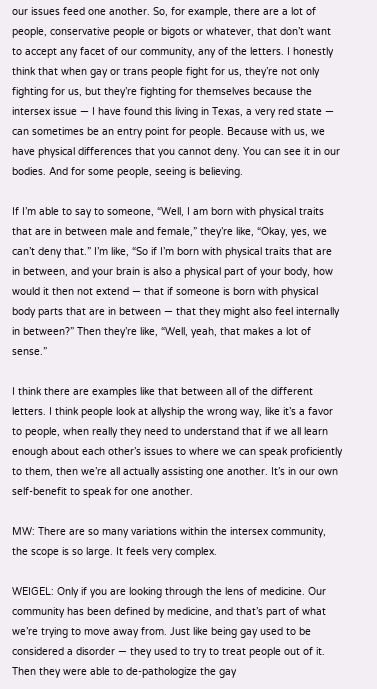our issues feed one another. So, for example, there are a lot of people, conservative people or bigots or whatever, that don’t want to accept any facet of our community, any of the letters. I honestly think that when gay or trans people fight for us, they’re not only fighting for us, but they’re fighting for themselves because the intersex issue — I have found this living in Texas, a very red state — can sometimes be an entry point for people. Because with us, we have physical differences that you cannot deny. You can see it in our bodies. And for some people, seeing is believing.

If I’m able to say to someone, “Well, I am born with physical traits that are in between male and female,” they’re like, “Okay, yes, we can’t deny that.” I’m like, “So if I’m born with physical traits that are in between, and your brain is also a physical part of your body, how would it then not extend — that if someone is born with physical body parts that are in between — that they might also feel internally in between?” Then they’re like, “Well, yeah, that makes a lot of sense.”

I think there are examples like that between all of the different letters. I think people look at allyship the wrong way, like it’s a favor to people, when really they need to understand that if we all learn enough about each other’s issues to where we can speak proficiently to them, then we’re all actually assisting one another. It’s in our own self-benefit to speak for one another.

MW: There are so many variations within the intersex community, the scope is so large. It feels very complex.

WEIGEL: Only if you are looking through the lens of medicine. Our community has been defined by medicine, and that’s part of what we’re trying to move away from. Just like being gay used to be considered a disorder — they used to try to treat people out of it. Then they were able to de-pathologize the gay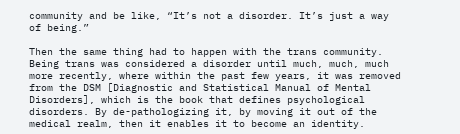community and be like, “It’s not a disorder. It’s just a way of being.”

Then the same thing had to happen with the trans community. Being trans was considered a disorder until much, much, much more recently, where within the past few years, it was removed from the DSM [Diagnostic and Statistical Manual of Mental Disorders], which is the book that defines psychological disorders. By de-pathologizing it, by moving it out of the medical realm, then it enables it to become an identity.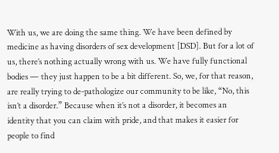With us, we are doing the same thing. We have been defined by medicine as having disorders of sex development [DSD]. But for a lot of us, there’s nothing actually wrong with us. We have fully functional bodies — they just happen to be a bit different. So, we, for that reason, are really trying to de-pathologize our community to be like, “No, this isn’t a disorder.” Because when it’s not a disorder, it becomes an identity that you can claim with pride, and that makes it easier for people to find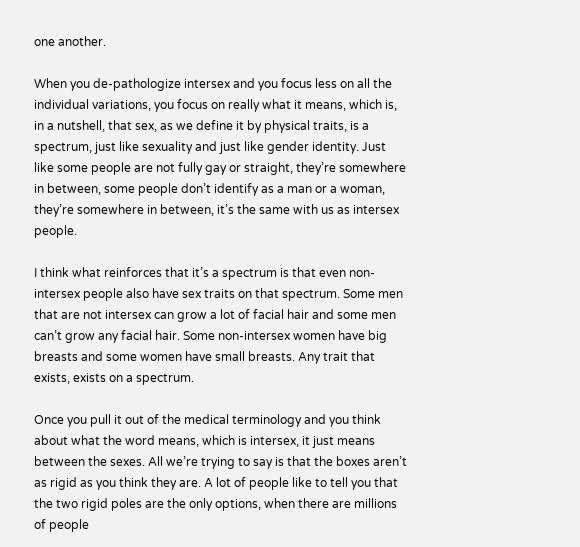one another.

When you de-pathologize intersex and you focus less on all the individual variations, you focus on really what it means, which is, in a nutshell, that sex, as we define it by physical traits, is a spectrum, just like sexuality and just like gender identity. Just like some people are not fully gay or straight, they’re somewhere in between, some people don’t identify as a man or a woman, they’re somewhere in between, it’s the same with us as intersex people.

I think what reinforces that it’s a spectrum is that even non-intersex people also have sex traits on that spectrum. Some men that are not intersex can grow a lot of facial hair and some men can’t grow any facial hair. Some non-intersex women have big breasts and some women have small breasts. Any trait that exists, exists on a spectrum.

Once you pull it out of the medical terminology and you think about what the word means, which is intersex, it just means between the sexes. All we’re trying to say is that the boxes aren’t as rigid as you think they are. A lot of people like to tell you that the two rigid poles are the only options, when there are millions of people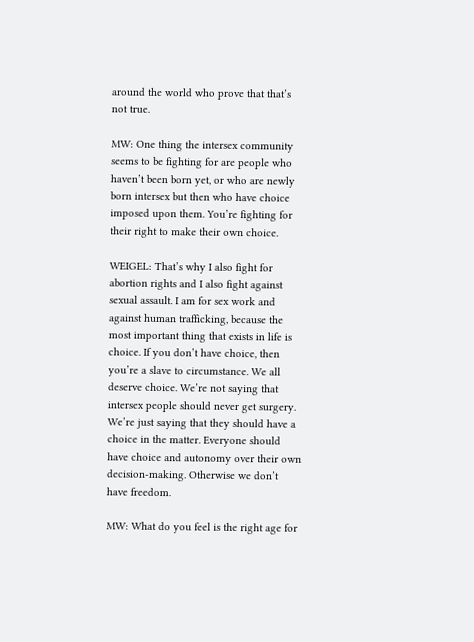around the world who prove that that’s not true.

MW: One thing the intersex community seems to be fighting for are people who haven’t been born yet, or who are newly born intersex but then who have choice imposed upon them. You’re fighting for their right to make their own choice.

WEIGEL: That’s why I also fight for abortion rights and I also fight against sexual assault. I am for sex work and against human trafficking, because the most important thing that exists in life is choice. If you don’t have choice, then you’re a slave to circumstance. We all deserve choice. We’re not saying that intersex people should never get surgery. We’re just saying that they should have a choice in the matter. Everyone should have choice and autonomy over their own decision-making. Otherwise we don’t have freedom.

MW: What do you feel is the right age for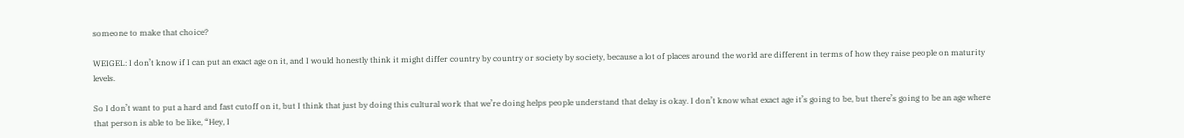someone to make that choice?

WEIGEL: I don’t know if I can put an exact age on it, and I would honestly think it might differ country by country or society by society, because a lot of places around the world are different in terms of how they raise people on maturity levels.

So I don’t want to put a hard and fast cutoff on it, but I think that just by doing this cultural work that we’re doing helps people understand that delay is okay. I don’t know what exact age it’s going to be, but there’s going to be an age where that person is able to be like, “Hey, I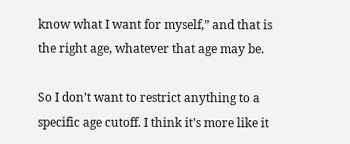know what I want for myself,” and that is the right age, whatever that age may be.

So I don’t want to restrict anything to a specific age cutoff. I think it’s more like it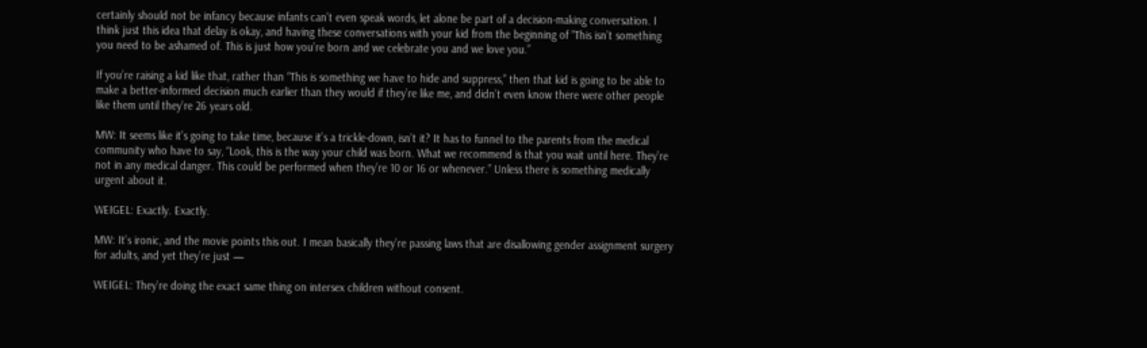certainly should not be infancy because infants can’t even speak words, let alone be part of a decision-making conversation. I think just this idea that delay is okay, and having these conversations with your kid from the beginning of “This isn’t something you need to be ashamed of. This is just how you’re born and we celebrate you and we love you.”

If you’re raising a kid like that, rather than “This is something we have to hide and suppress,” then that kid is going to be able to make a better-informed decision much earlier than they would if they’re like me, and didn’t even know there were other people like them until they’re 26 years old.

MW: It seems like it’s going to take time, because it’s a trickle-down, isn’t it? It has to funnel to the parents from the medical community who have to say, “Look, this is the way your child was born. What we recommend is that you wait until here. They’re not in any medical danger. This could be performed when they’re 10 or 16 or whenever.” Unless there is something medically urgent about it.

WEIGEL: Exactly. Exactly.

MW: It’s ironic, and the movie points this out. I mean basically they’re passing laws that are disallowing gender assignment surgery for adults, and yet they’re just —

WEIGEL: They’re doing the exact same thing on intersex children without consent.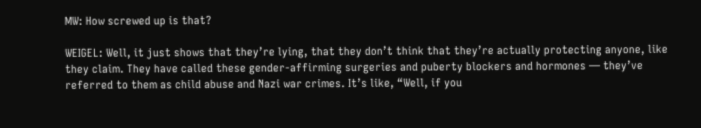MW: How screwed up is that?

WEIGEL: Well, it just shows that they’re lying, that they don’t think that they’re actually protecting anyone, like they claim. They have called these gender-affirming surgeries and puberty blockers and hormones — they’ve referred to them as child abuse and Nazi war crimes. It’s like, “Well, if you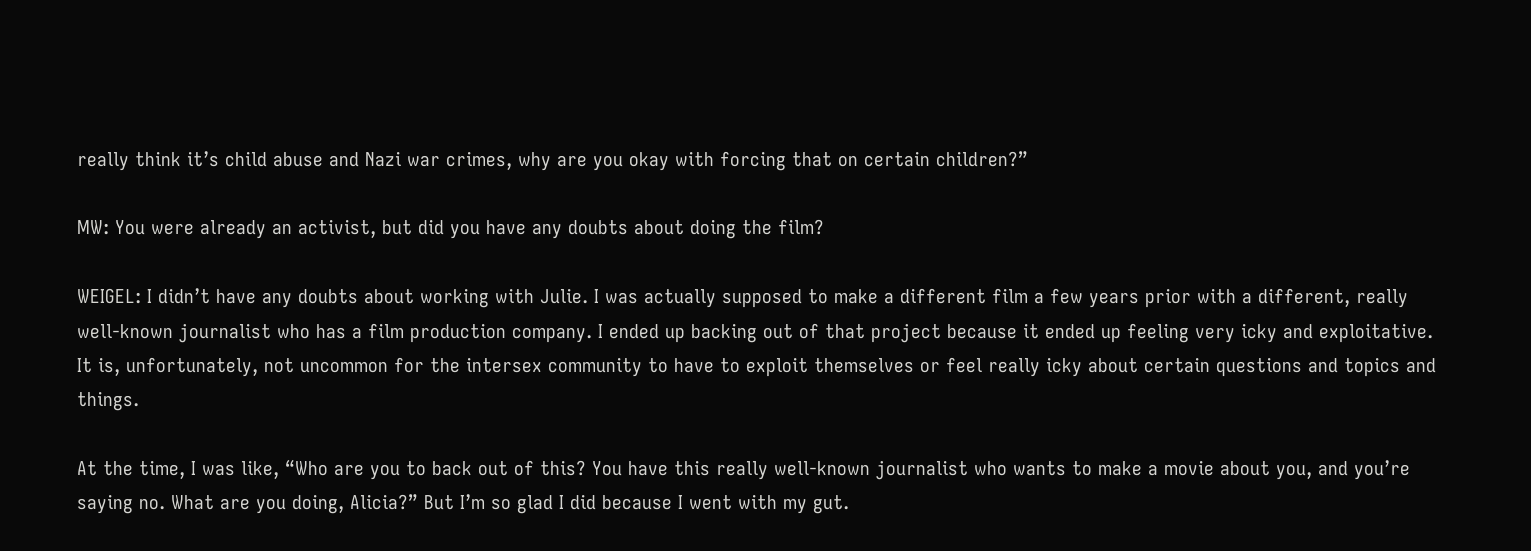really think it’s child abuse and Nazi war crimes, why are you okay with forcing that on certain children?”

MW: You were already an activist, but did you have any doubts about doing the film?

WEIGEL: I didn’t have any doubts about working with Julie. I was actually supposed to make a different film a few years prior with a different, really well-known journalist who has a film production company. I ended up backing out of that project because it ended up feeling very icky and exploitative. It is, unfortunately, not uncommon for the intersex community to have to exploit themselves or feel really icky about certain questions and topics and things.

At the time, I was like, “Who are you to back out of this? You have this really well-known journalist who wants to make a movie about you, and you’re saying no. What are you doing, Alicia?” But I’m so glad I did because I went with my gut.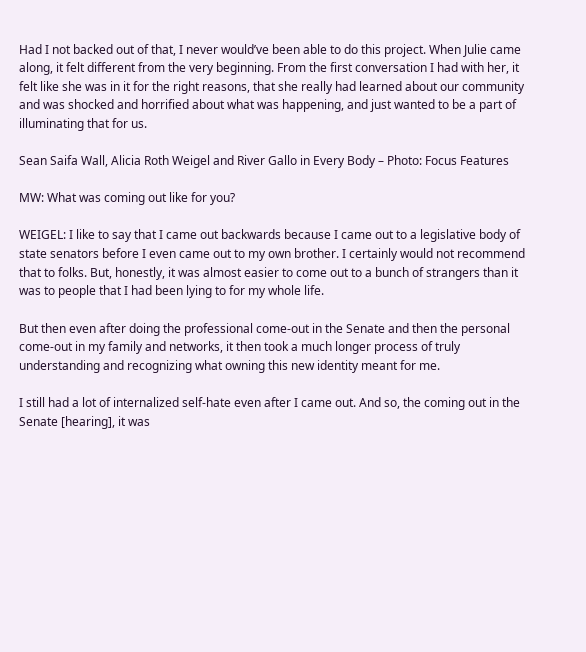Had I not backed out of that, I never would’ve been able to do this project. When Julie came along, it felt different from the very beginning. From the first conversation I had with her, it felt like she was in it for the right reasons, that she really had learned about our community and was shocked and horrified about what was happening, and just wanted to be a part of illuminating that for us.

Sean Saifa Wall, Alicia Roth Weigel and River Gallo in Every Body – Photo: Focus Features

MW: What was coming out like for you?

WEIGEL: I like to say that I came out backwards because I came out to a legislative body of state senators before I even came out to my own brother. I certainly would not recommend that to folks. But, honestly, it was almost easier to come out to a bunch of strangers than it was to people that I had been lying to for my whole life.

But then even after doing the professional come-out in the Senate and then the personal come-out in my family and networks, it then took a much longer process of truly understanding and recognizing what owning this new identity meant for me.

I still had a lot of internalized self-hate even after I came out. And so, the coming out in the Senate [hearing], it was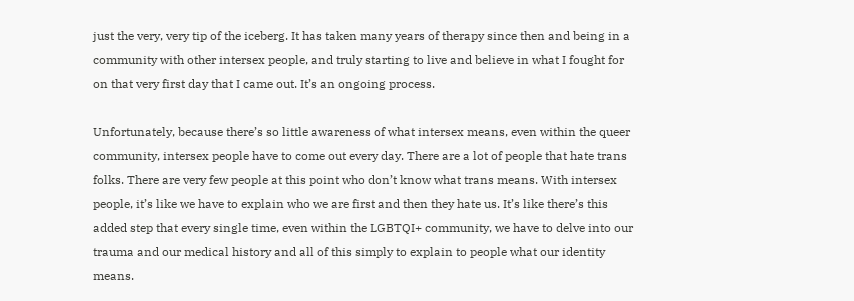just the very, very tip of the iceberg. It has taken many years of therapy since then and being in a community with other intersex people, and truly starting to live and believe in what I fought for on that very first day that I came out. It’s an ongoing process.

Unfortunately, because there’s so little awareness of what intersex means, even within the queer community, intersex people have to come out every day. There are a lot of people that hate trans folks. There are very few people at this point who don’t know what trans means. With intersex people, it’s like we have to explain who we are first and then they hate us. It’s like there’s this added step that every single time, even within the LGBTQI+ community, we have to delve into our trauma and our medical history and all of this simply to explain to people what our identity means.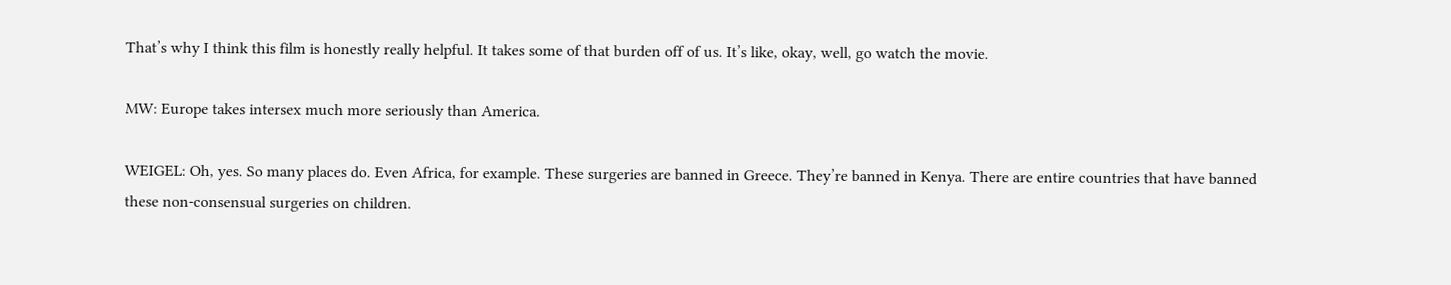That’s why I think this film is honestly really helpful. It takes some of that burden off of us. It’s like, okay, well, go watch the movie.

MW: Europe takes intersex much more seriously than America.

WEIGEL: Oh, yes. So many places do. Even Africa, for example. These surgeries are banned in Greece. They’re banned in Kenya. There are entire countries that have banned these non-consensual surgeries on children.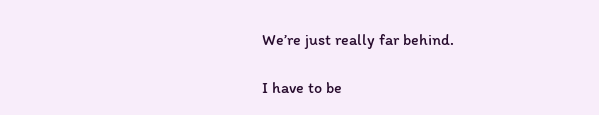We’re just really far behind.

I have to be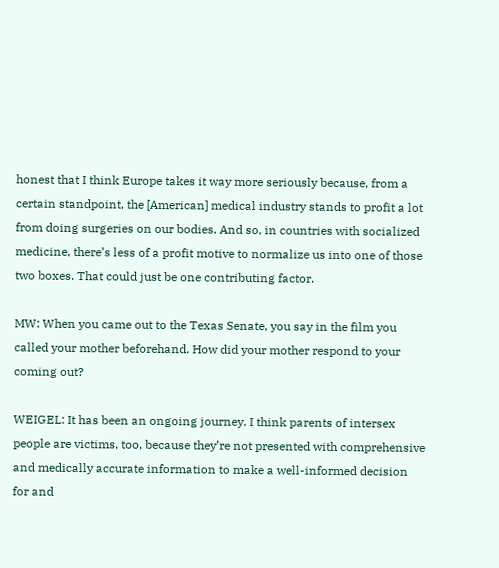honest that I think Europe takes it way more seriously because, from a certain standpoint, the [American] medical industry stands to profit a lot from doing surgeries on our bodies. And so, in countries with socialized medicine, there’s less of a profit motive to normalize us into one of those two boxes. That could just be one contributing factor.

MW: When you came out to the Texas Senate, you say in the film you called your mother beforehand. How did your mother respond to your coming out?

WEIGEL: It has been an ongoing journey. I think parents of intersex people are victims, too, because they’re not presented with comprehensive and medically accurate information to make a well-informed decision for and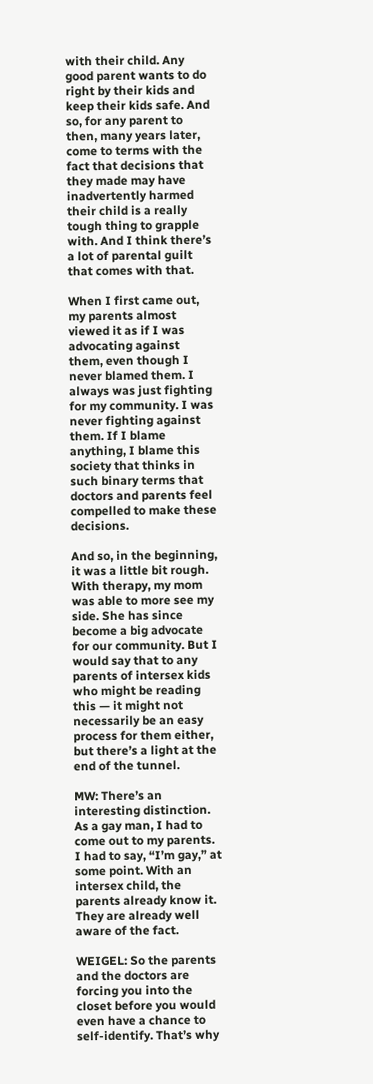with their child. Any good parent wants to do right by their kids and keep their kids safe. And so, for any parent to then, many years later, come to terms with the fact that decisions that they made may have inadvertently harmed their child is a really tough thing to grapple with. And I think there’s a lot of parental guilt that comes with that.

When I first came out, my parents almost viewed it as if I was advocating against them, even though I never blamed them. I always was just fighting for my community. I was never fighting against them. If I blame anything, I blame this society that thinks in such binary terms that doctors and parents feel compelled to make these decisions.

And so, in the beginning, it was a little bit rough. With therapy, my mom was able to more see my side. She has since become a big advocate for our community. But I would say that to any parents of intersex kids who might be reading this — it might not necessarily be an easy process for them either, but there’s a light at the end of the tunnel.

MW: There’s an interesting distinction. As a gay man, I had to come out to my parents. I had to say, “I’m gay,” at some point. With an intersex child, the parents already know it. They are already well aware of the fact.

WEIGEL: So the parents and the doctors are forcing you into the closet before you would even have a chance to self-identify. That’s why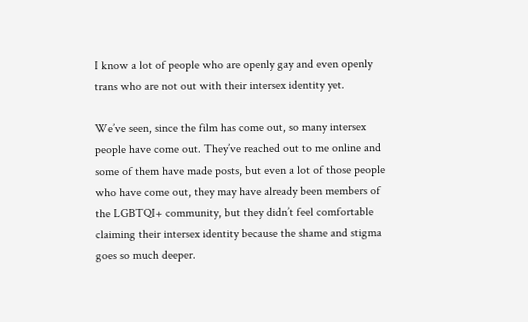I know a lot of people who are openly gay and even openly trans who are not out with their intersex identity yet.

We’ve seen, since the film has come out, so many intersex people have come out. They’ve reached out to me online and some of them have made posts, but even a lot of those people who have come out, they may have already been members of the LGBTQI+ community, but they didn’t feel comfortable claiming their intersex identity because the shame and stigma goes so much deeper.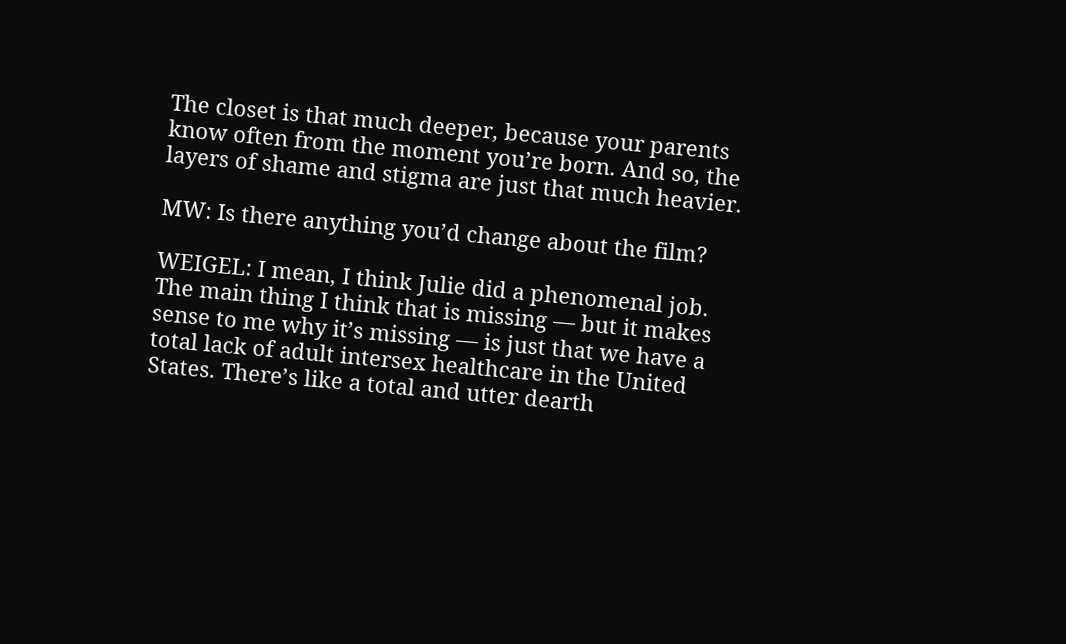The closet is that much deeper, because your parents know often from the moment you’re born. And so, the layers of shame and stigma are just that much heavier.

MW: Is there anything you’d change about the film?

WEIGEL: I mean, I think Julie did a phenomenal job. The main thing I think that is missing — but it makes sense to me why it’s missing — is just that we have a total lack of adult intersex healthcare in the United States. There’s like a total and utter dearth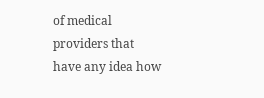of medical providers that have any idea how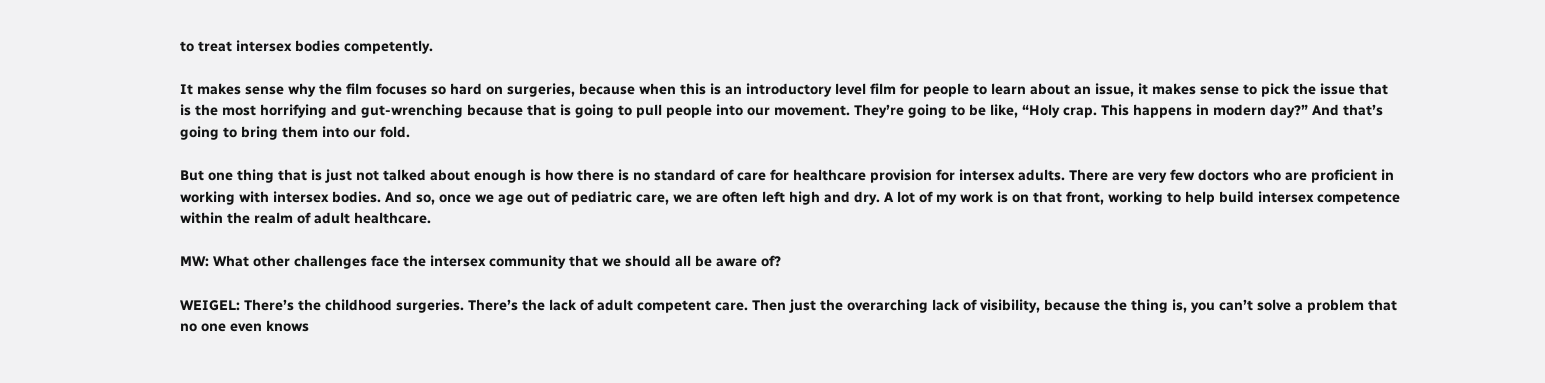to treat intersex bodies competently.

It makes sense why the film focuses so hard on surgeries, because when this is an introductory level film for people to learn about an issue, it makes sense to pick the issue that is the most horrifying and gut-wrenching because that is going to pull people into our movement. They’re going to be like, “Holy crap. This happens in modern day?” And that’s going to bring them into our fold.

But one thing that is just not talked about enough is how there is no standard of care for healthcare provision for intersex adults. There are very few doctors who are proficient in working with intersex bodies. And so, once we age out of pediatric care, we are often left high and dry. A lot of my work is on that front, working to help build intersex competence within the realm of adult healthcare.

MW: What other challenges face the intersex community that we should all be aware of?

WEIGEL: There’s the childhood surgeries. There’s the lack of adult competent care. Then just the overarching lack of visibility, because the thing is, you can’t solve a problem that no one even knows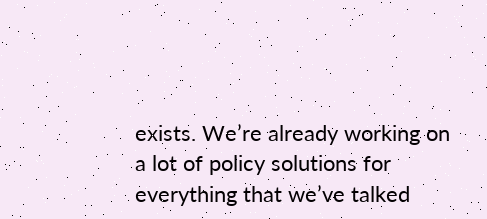exists. We’re already working on a lot of policy solutions for everything that we’ve talked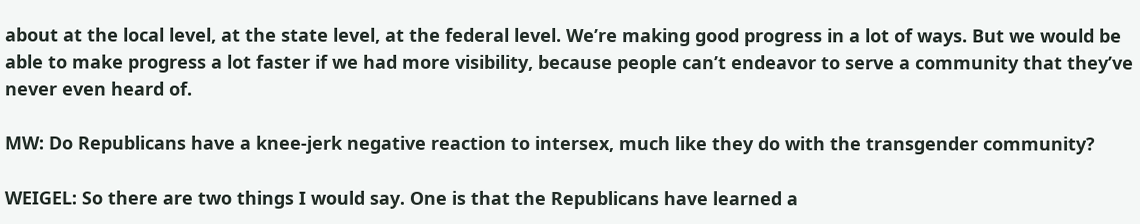about at the local level, at the state level, at the federal level. We’re making good progress in a lot of ways. But we would be able to make progress a lot faster if we had more visibility, because people can’t endeavor to serve a community that they’ve never even heard of.

MW: Do Republicans have a knee-jerk negative reaction to intersex, much like they do with the transgender community?

WEIGEL: So there are two things I would say. One is that the Republicans have learned a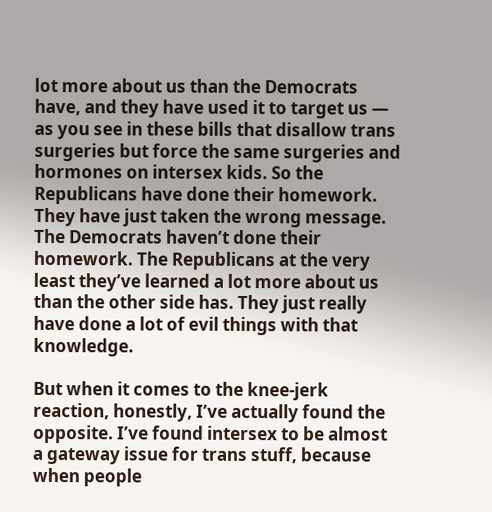lot more about us than the Democrats have, and they have used it to target us — as you see in these bills that disallow trans surgeries but force the same surgeries and hormones on intersex kids. So the Republicans have done their homework. They have just taken the wrong message. The Democrats haven’t done their homework. The Republicans at the very least they’ve learned a lot more about us than the other side has. They just really have done a lot of evil things with that knowledge.

But when it comes to the knee-jerk reaction, honestly, I’ve actually found the opposite. I’ve found intersex to be almost a gateway issue for trans stuff, because when people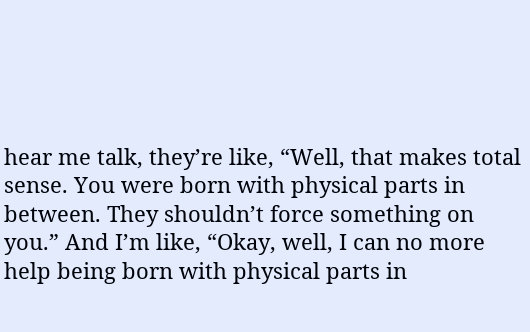hear me talk, they’re like, “Well, that makes total sense. You were born with physical parts in between. They shouldn’t force something on you.” And I’m like, “Okay, well, I can no more help being born with physical parts in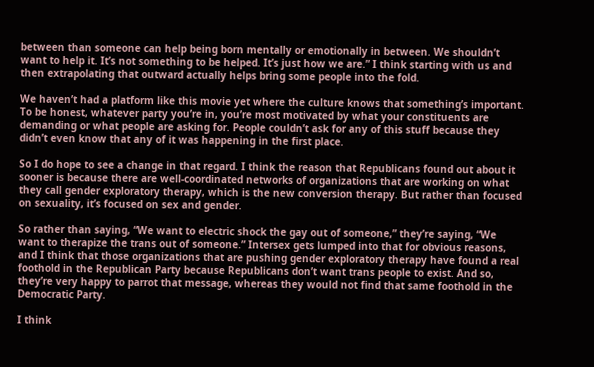between than someone can help being born mentally or emotionally in between. We shouldn’t want to help it. It’s not something to be helped. It’s just how we are.” I think starting with us and then extrapolating that outward actually helps bring some people into the fold.

We haven’t had a platform like this movie yet where the culture knows that something’s important. To be honest, whatever party you’re in, you’re most motivated by what your constituents are demanding or what people are asking for. People couldn’t ask for any of this stuff because they didn’t even know that any of it was happening in the first place.

So I do hope to see a change in that regard. I think the reason that Republicans found out about it sooner is because there are well-coordinated networks of organizations that are working on what they call gender exploratory therapy, which is the new conversion therapy. But rather than focused on sexuality, it’s focused on sex and gender.

So rather than saying, “We want to electric shock the gay out of someone,” they’re saying, “We want to therapize the trans out of someone.” Intersex gets lumped into that for obvious reasons, and I think that those organizations that are pushing gender exploratory therapy have found a real foothold in the Republican Party because Republicans don’t want trans people to exist. And so, they’re very happy to parrot that message, whereas they would not find that same foothold in the Democratic Party.

I think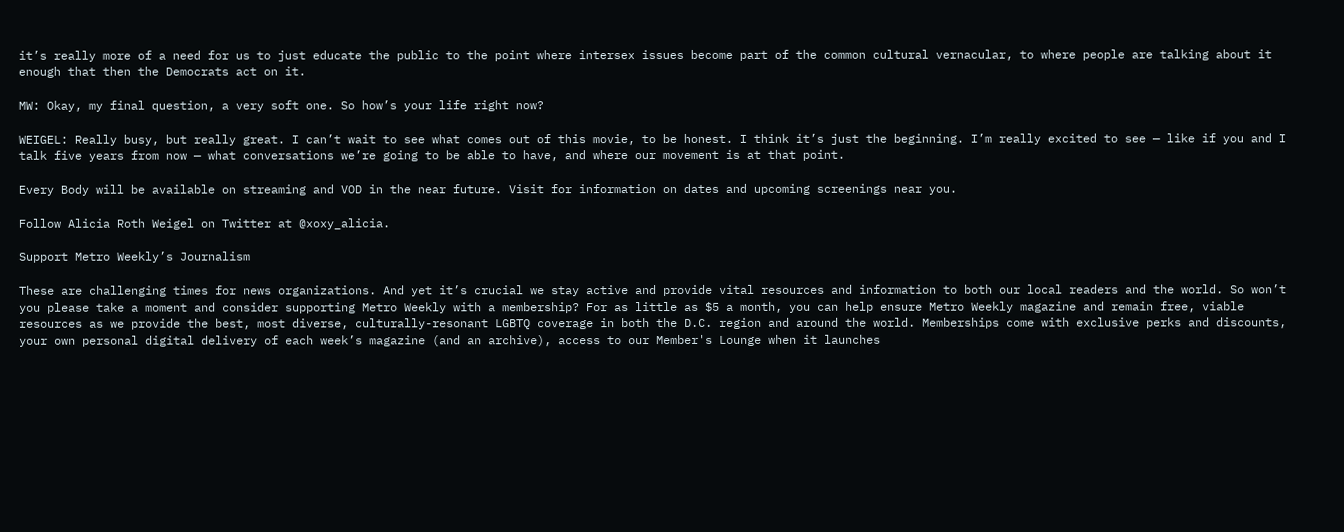it’s really more of a need for us to just educate the public to the point where intersex issues become part of the common cultural vernacular, to where people are talking about it enough that then the Democrats act on it.

MW: Okay, my final question, a very soft one. So how’s your life right now?

WEIGEL: Really busy, but really great. I can’t wait to see what comes out of this movie, to be honest. I think it’s just the beginning. I’m really excited to see — like if you and I talk five years from now — what conversations we’re going to be able to have, and where our movement is at that point.

Every Body will be available on streaming and VOD in the near future. Visit for information on dates and upcoming screenings near you.

Follow Alicia Roth Weigel on Twitter at @xoxy_alicia.

Support Metro Weekly’s Journalism

These are challenging times for news organizations. And yet it’s crucial we stay active and provide vital resources and information to both our local readers and the world. So won’t you please take a moment and consider supporting Metro Weekly with a membership? For as little as $5 a month, you can help ensure Metro Weekly magazine and remain free, viable resources as we provide the best, most diverse, culturally-resonant LGBTQ coverage in both the D.C. region and around the world. Memberships come with exclusive perks and discounts, your own personal digital delivery of each week’s magazine (and an archive), access to our Member's Lounge when it launches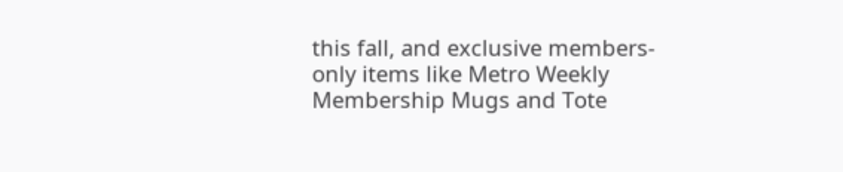this fall, and exclusive members-only items like Metro Weekly Membership Mugs and Tote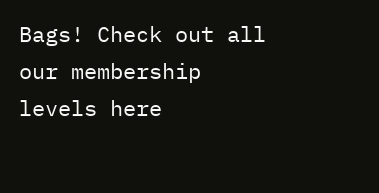Bags! Check out all our membership levels here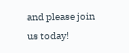and please join us today!